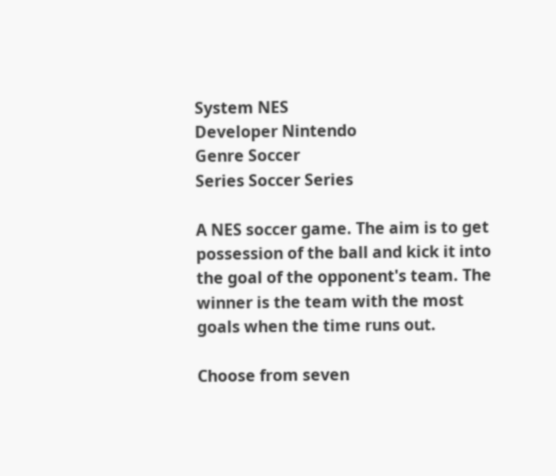System NES
Developer Nintendo
Genre Soccer
Series Soccer Series

A NES soccer game. The aim is to get possession of the ball and kick it into the goal of the opponent's team. The winner is the team with the most goals when the time runs out.

Choose from seven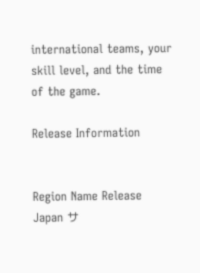international teams, your skill level, and the time of the game.

Release Information


Region Name Release
Japan サ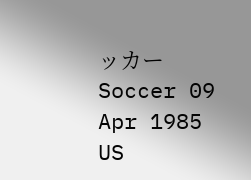ッカー Soccer 09 Apr 1985
US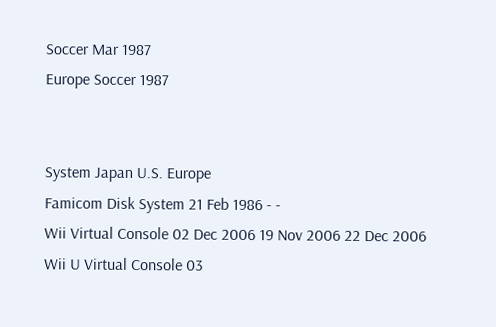Soccer Mar 1987
Europe Soccer 1987


System Japan U.S. Europe
Famicom Disk System 21 Feb 1986 - -
Wii Virtual Console 02 Dec 2006 19 Nov 2006 22 Dec 2006
Wii U Virtual Console 03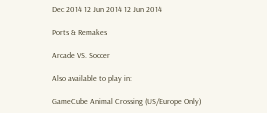Dec 2014 12 Jun 2014 12 Jun 2014

Ports & Remakes

Arcade VS. Soccer

Also available to play in:

GameCube Animal Crossing (US/Europe Only)